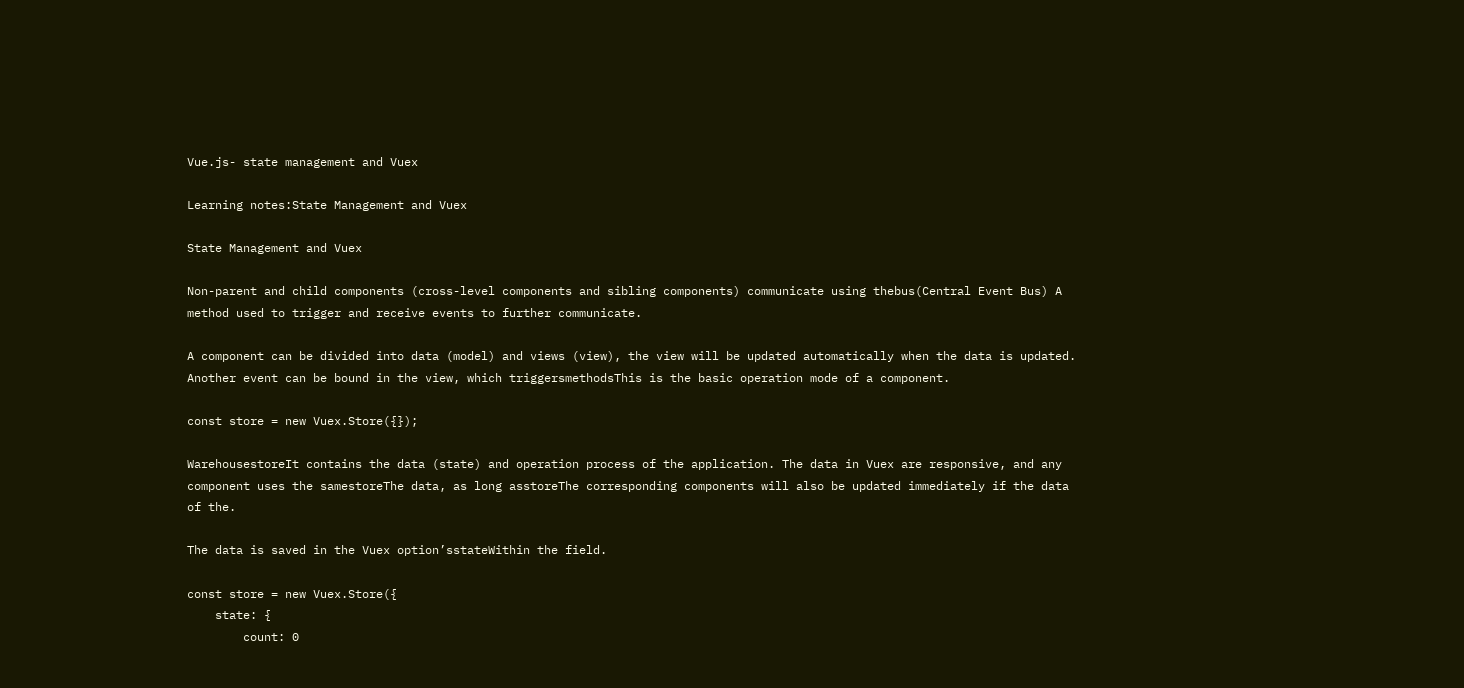Vue.js- state management and Vuex

Learning notes:State Management and Vuex

State Management and Vuex

Non-parent and child components (cross-level components and sibling components) communicate using thebus(Central Event Bus) A method used to trigger and receive events to further communicate.

A component can be divided into data (model) and views (view), the view will be updated automatically when the data is updated. Another event can be bound in the view, which triggersmethodsThis is the basic operation mode of a component.

const store = new Vuex.Store({});

WarehousestoreIt contains the data (state) and operation process of the application. The data in Vuex are responsive, and any component uses the samestoreThe data, as long asstoreThe corresponding components will also be updated immediately if the data of the.

The data is saved in the Vuex option’sstateWithin the field.

const store = new Vuex.Store({
    state: {
        count: 0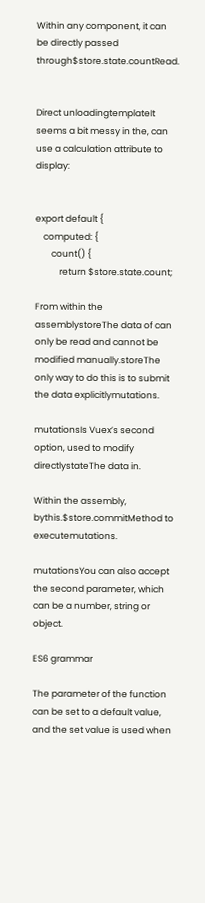Within any component, it can be directly passed through$store.state.countRead.


Direct unloadingtemplateIt seems a bit messy in the, can use a calculation attribute to display:


export default {
    computed: {
        count() {
            return $store.state.count;

From within the assemblystoreThe data of can only be read and cannot be modified manually.storeThe only way to do this is to submit the data explicitlymutations.

mutationsIs Vuex’s second option, used to modify directlystateThe data in.

Within the assembly, bythis.$store.commitMethod to executemutations.

mutationsYou can also accept the second parameter, which can be a number, string or object.

ES6 grammar

The parameter of the function can be set to a default value, and the set value is used when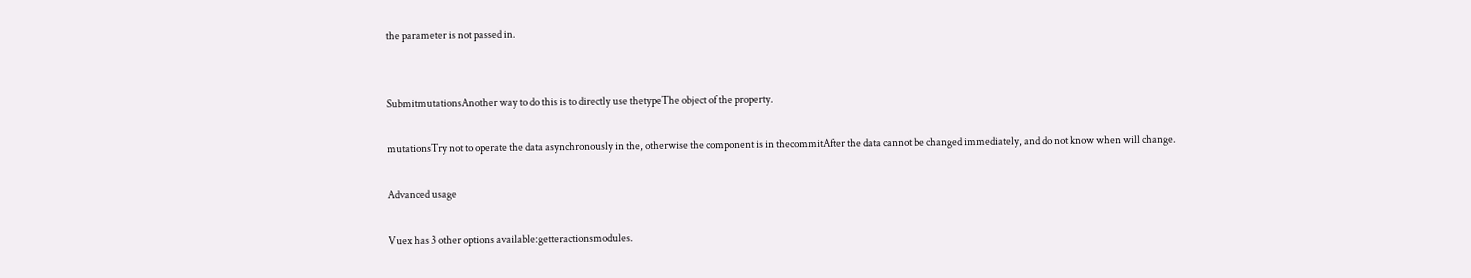the parameter is not passed in.


SubmitmutationsAnother way to do this is to directly use thetypeThe object of the property.

mutationsTry not to operate the data asynchronously in the, otherwise the component is in thecommitAfter the data cannot be changed immediately, and do not know when will change.

Advanced usage

Vuex has 3 other options available:getteractionsmodules.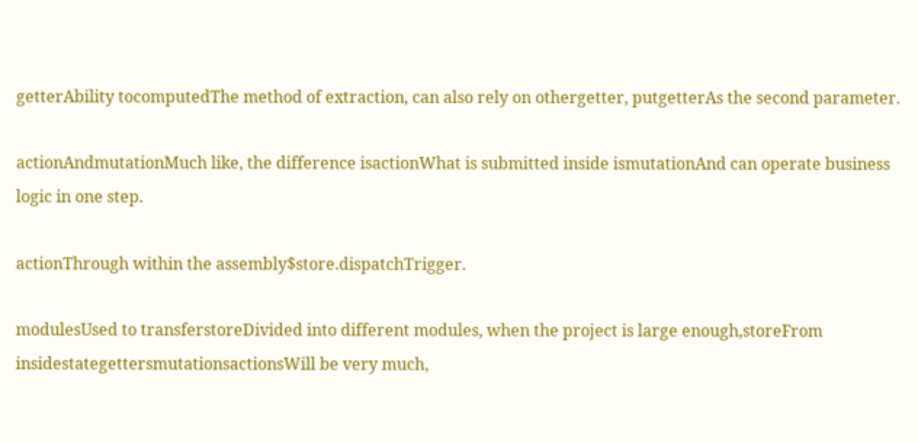getterAbility tocomputedThe method of extraction, can also rely on othergetter, putgetterAs the second parameter.

actionAndmutationMuch like, the difference isactionWhat is submitted inside ismutationAnd can operate business logic in one step.

actionThrough within the assembly$store.dispatchTrigger.

modulesUsed to transferstoreDivided into different modules, when the project is large enough,storeFrom insidestategettersmutationsactionsWill be very much,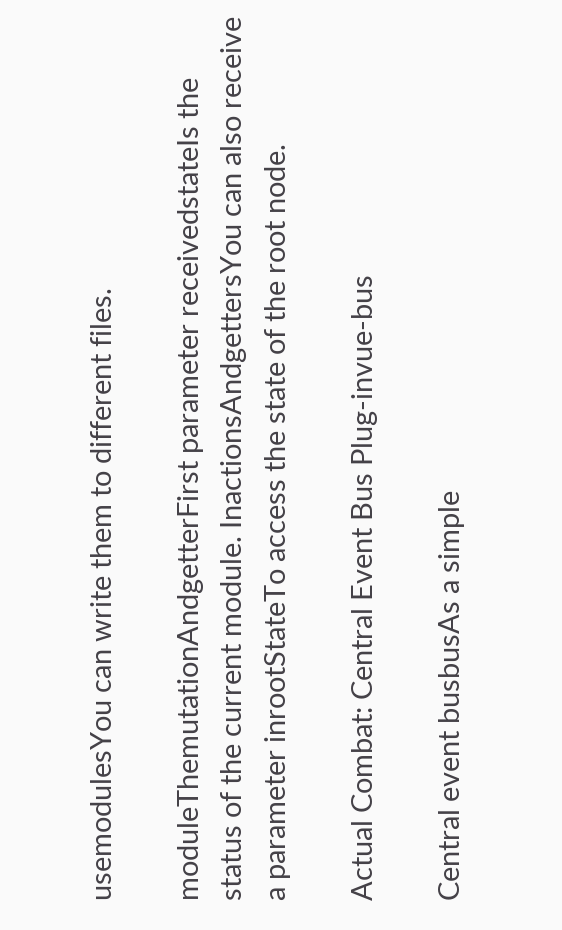usemodulesYou can write them to different files.

moduleThemutationAndgetterFirst parameter receivedstateIs the status of the current module. InactionsAndgettersYou can also receive a parameter inrootStateTo access the state of the root node.

Actual Combat: Central Event Bus Plug-invue-bus

Central event busbusAs a simple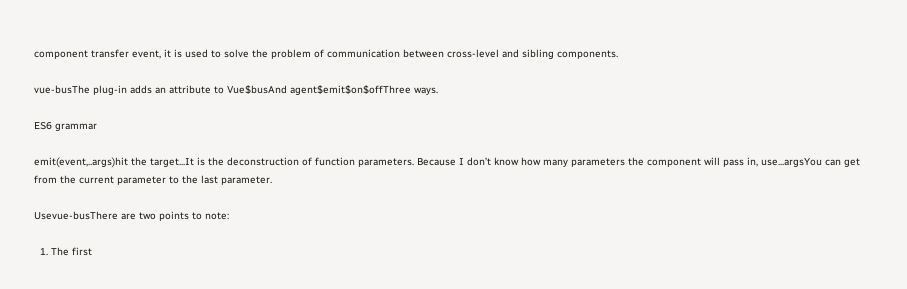component transfer event, it is used to solve the problem of communication between cross-level and sibling components.

vue-busThe plug-in adds an attribute to Vue$busAnd agent$emit$on$offThree ways.

ES6 grammar

emit(event,..args)hit the target...It is the deconstruction of function parameters. Because I don’t know how many parameters the component will pass in, use...argsYou can get from the current parameter to the last parameter.

Usevue-busThere are two points to note:

  1. The first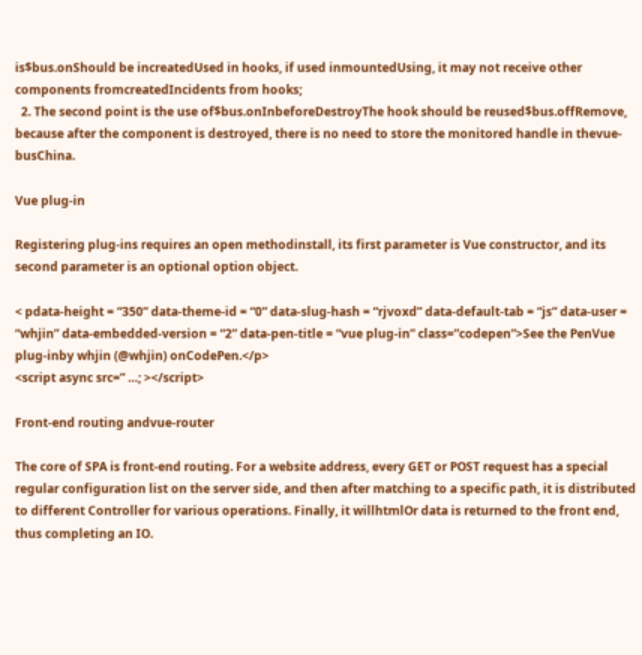is$bus.onShould be increatedUsed in hooks, if used inmountedUsing, it may not receive other components fromcreatedIncidents from hooks;
  2. The second point is the use of$bus.onInbeforeDestroyThe hook should be reused$bus.offRemove, because after the component is destroyed, there is no need to store the monitored handle in thevue-busChina.

Vue plug-in

Registering plug-ins requires an open methodinstall, its first parameter is Vue constructor, and its second parameter is an optional option object.

< pdata-height = “350” data-theme-id = “0” data-slug-hash = “rjvoxd” data-default-tab = “js” data-user = “whjin” data-embedded-version = “2” data-pen-title = “vue plug-in” class=”codepen”>See the PenVue plug-inby whjin (@whjin) onCodePen.</p>
<script async src=” …; ></script>

Front-end routing andvue-router

The core of SPA is front-end routing. For a website address, every GET or POST request has a special regular configuration list on the server side, and then after matching to a specific path, it is distributed to different Controller for various operations. Finally, it willhtmlOr data is returned to the front end, thus completing an IO.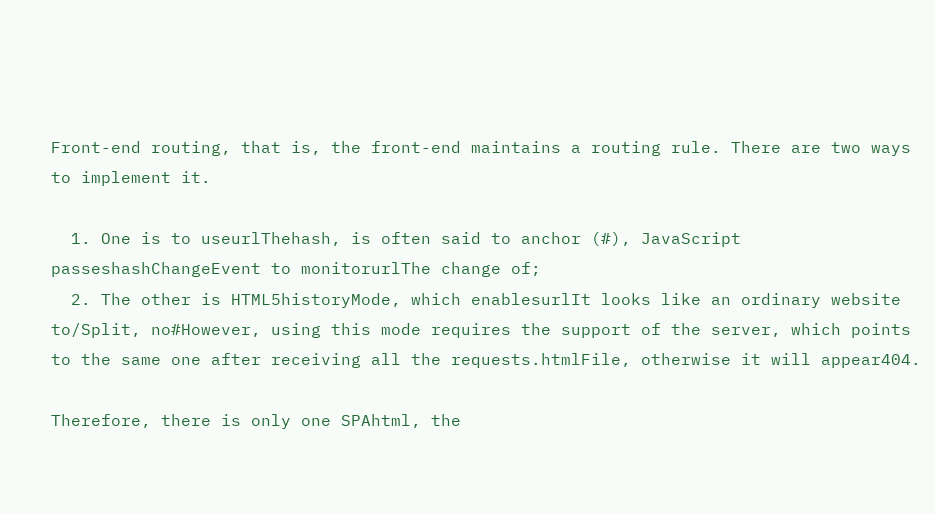Front-end routing, that is, the front-end maintains a routing rule. There are two ways to implement it.

  1. One is to useurlThehash, is often said to anchor (#), JavaScript passeshashChangeEvent to monitorurlThe change of;
  2. The other is HTML5historyMode, which enablesurlIt looks like an ordinary website to/Split, no#However, using this mode requires the support of the server, which points to the same one after receiving all the requests.htmlFile, otherwise it will appear404.

Therefore, there is only one SPAhtml, the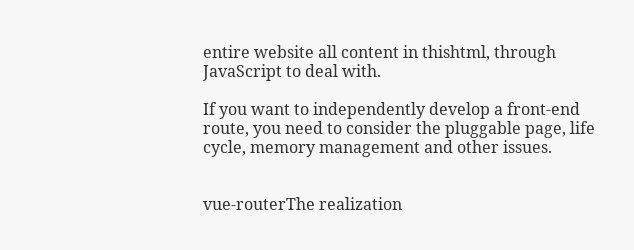entire website all content in thishtml, through JavaScript to deal with.

If you want to independently develop a front-end route, you need to consider the pluggable page, life cycle, memory management and other issues.


vue-routerThe realization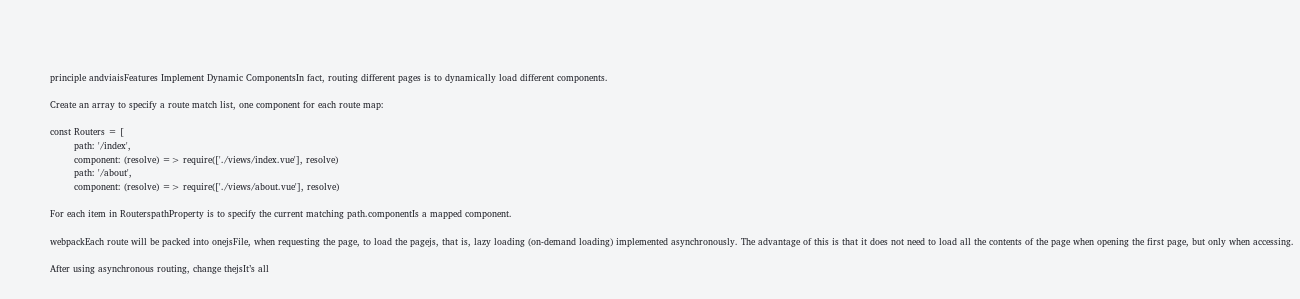principle andviaisFeatures Implement Dynamic ComponentsIn fact, routing different pages is to dynamically load different components.

Create an array to specify a route match list, one component for each route map:

const Routers = [
        path: '/index',
        component: (resolve) => require(['./views/index.vue'], resolve)
        path: '/about',
        component: (resolve) => require(['./views/about.vue'], resolve)

For each item in RouterspathProperty is to specify the current matching path.componentIs a mapped component.

webpackEach route will be packed into onejsFile, when requesting the page, to load the pagejs, that is, lazy loading (on-demand loading) implemented asynchronously. The advantage of this is that it does not need to load all the contents of the page when opening the first page, but only when accessing.

After using asynchronous routing, change thejsIt’s all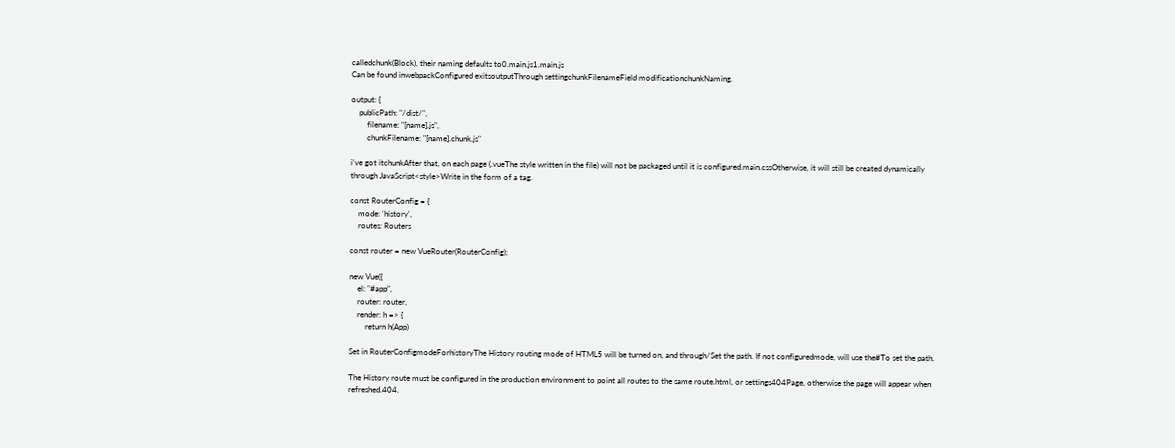calledchunk(Block), their naming defaults to0.main.js1.main.js
Can be found inwebpackConfigured exitsoutputThrough settingchunkFilenameField modificationchunkNaming.

output: {
    publicPath: "/dist/",
        filename: "[name].js",
        chunkFilename: "[name].chunk.js"

i’ve got itchunkAfter that, on each page (.vueThe style written in the file) will not be packaged until it is configured.main.cssOtherwise, it will still be created dynamically through JavaScript<style>Write in the form of a tag.

const RouterConfig = {
    mode: 'history',
    routes: Routers

const router = new VueRouter(RouterConfig);

new Vue({
    el: "#app",
    router: router,
    render: h => {
        return h(App)

Set in RouterConfigmodeForhistoryThe History routing mode of HTML5 will be turned on, and through/Set the path. If not configuredmode, will use the#To set the path.

The History route must be configured in the production environment to point all routes to the same route.html, or settings404Page, otherwise the page will appear when refreshed.404.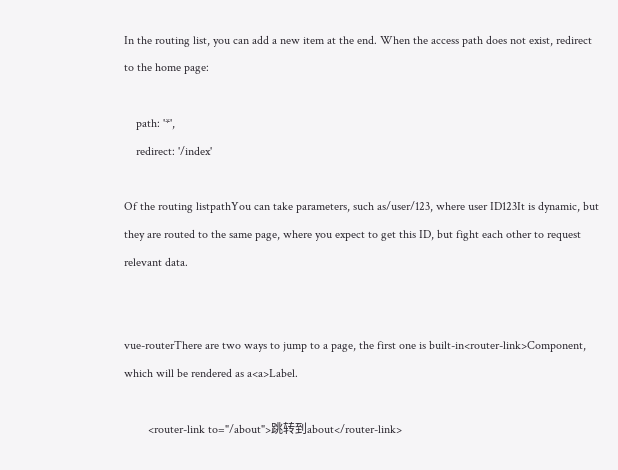In the routing list, you can add a new item at the end. When the access path does not exist, redirect to the home page:

    path: '*',
    redirect: '/index'

Of the routing listpathYou can take parameters, such as/user/123, where user ID123It is dynamic, but they are routed to the same page, where you expect to get this ID, but fight each other to request relevant data.


vue-routerThere are two ways to jump to a page, the first one is built-in<router-link>Component, which will be rendered as a<a>Label.

        <router-link to="/about">跳转到about</router-link>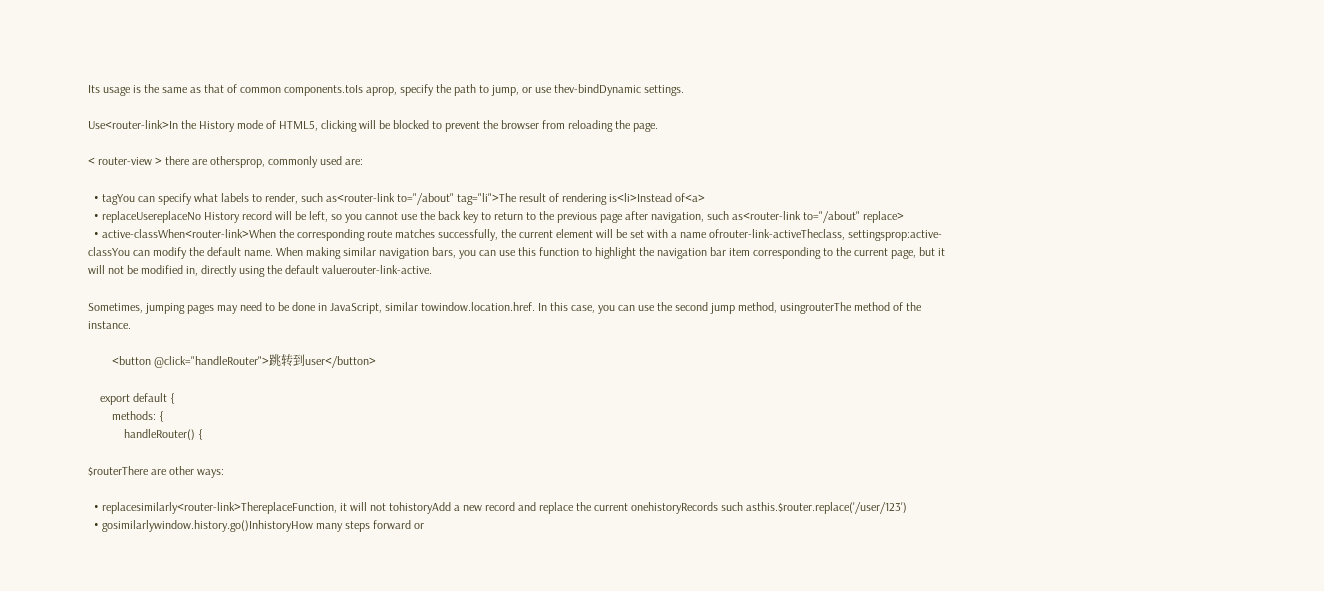Its usage is the same as that of common components.toIs aprop, specify the path to jump, or use thev-bindDynamic settings.

Use<router-link>In the History mode of HTML5, clicking will be blocked to prevent the browser from reloading the page.

< router-view > there are othersprop, commonly used are:

  • tagYou can specify what labels to render, such as<router-link to="/about" tag="li">The result of rendering is<li>Instead of<a>
  • replaceUsereplaceNo History record will be left, so you cannot use the back key to return to the previous page after navigation, such as<router-link to="/about" replace>
  • active-classWhen<router-link>When the corresponding route matches successfully, the current element will be set with a name ofrouter-link-activeTheclass, settingsprop:active-classYou can modify the default name. When making similar navigation bars, you can use this function to highlight the navigation bar item corresponding to the current page, but it will not be modified in, directly using the default valuerouter-link-active.

Sometimes, jumping pages may need to be done in JavaScript, similar towindow.location.href. In this case, you can use the second jump method, usingrouterThe method of the instance.

        <button @click="handleRouter">跳转到user</button>

    export default {
        methods: {
            handleRouter() {

$routerThere are other ways:

  • replacesimilarly<router-link>ThereplaceFunction, it will not tohistoryAdd a new record and replace the current onehistoryRecords such asthis.$router.replace('/user/123')
  • gosimilarlywindow.history.go()InhistoryHow many steps forward or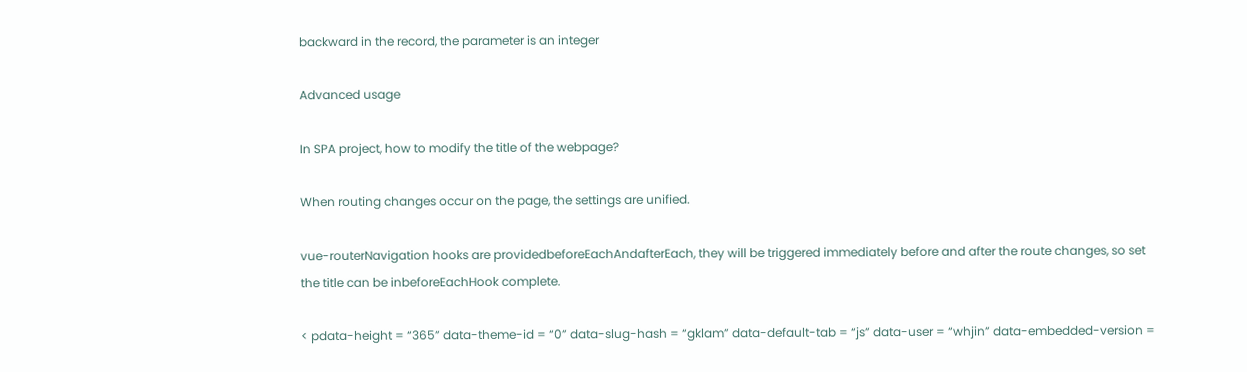backward in the record, the parameter is an integer

Advanced usage

In SPA project, how to modify the title of the webpage?

When routing changes occur on the page, the settings are unified.

vue-routerNavigation hooks are providedbeforeEachAndafterEach, they will be triggered immediately before and after the route changes, so set the title can be inbeforeEachHook complete.

< pdata-height = “365” data-theme-id = “0” data-slug-hash = “gklam” data-default-tab = “js” data-user = “whjin” data-embedded-version =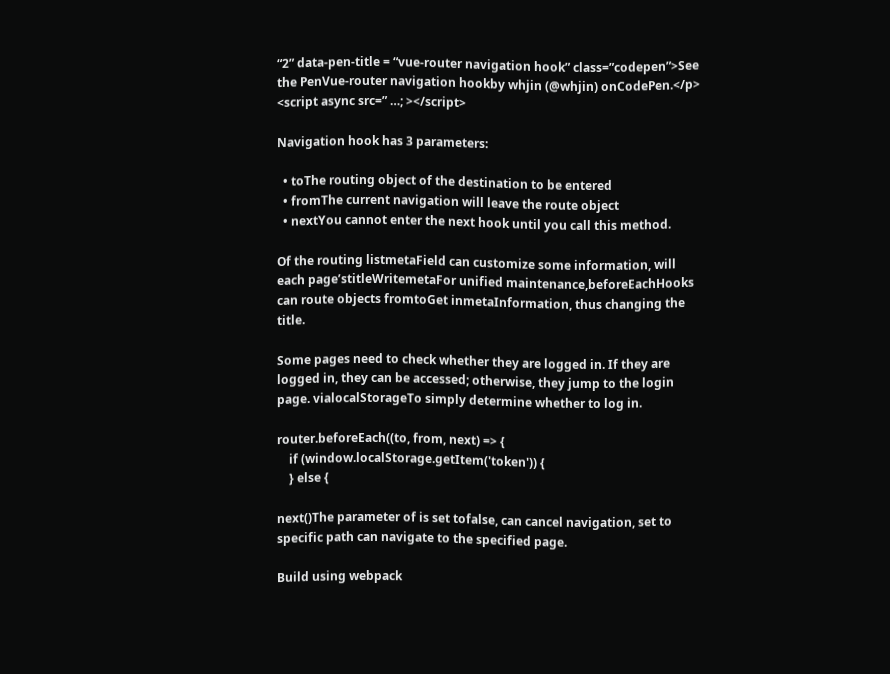“2” data-pen-title = “vue-router navigation hook” class=”codepen”>See the PenVue-router navigation hookby whjin (@whjin) onCodePen.</p>
<script async src=” …; ></script>

Navigation hook has 3 parameters:

  • toThe routing object of the destination to be entered
  • fromThe current navigation will leave the route object
  • nextYou cannot enter the next hook until you call this method.

Of the routing listmetaField can customize some information, will each page’stitleWritemetaFor unified maintenance,beforeEachHooks can route objects fromtoGet inmetaInformation, thus changing the title.

Some pages need to check whether they are logged in. If they are logged in, they can be accessed; otherwise, they jump to the login page. vialocalStorageTo simply determine whether to log in.

router.beforeEach((to, from, next) => {
    if (window.localStorage.getItem('token')) {
    } else {

next()The parameter of is set tofalse, can cancel navigation, set to specific path can navigate to the specified page.

Build using webpack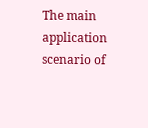The main application scenario of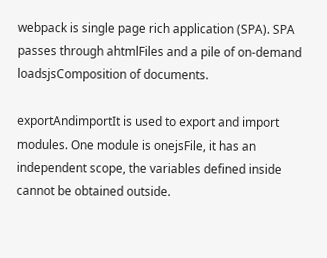webpack is single page rich application (SPA). SPA passes through ahtmlFiles and a pile of on-demand loadsjsComposition of documents.

exportAndimportIt is used to export and import modules. One module is onejsFile, it has an independent scope, the variables defined inside cannot be obtained outside.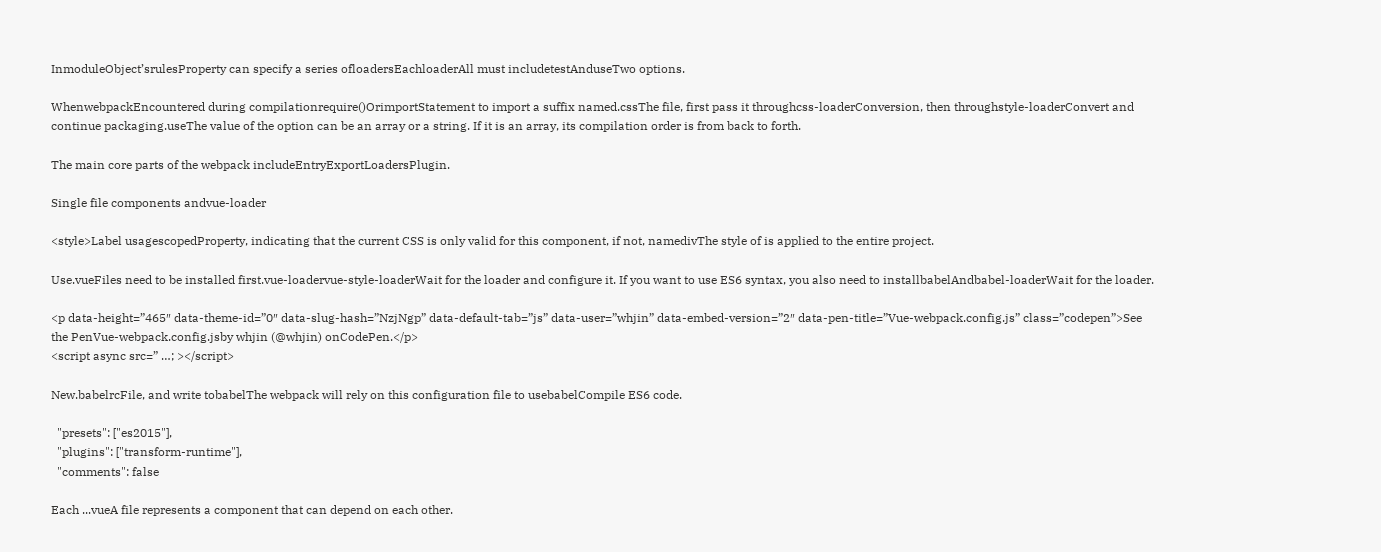InmoduleObject’srulesProperty can specify a series ofloadersEachloaderAll must includetestAnduseTwo options.

WhenwebpackEncountered during compilationrequire()OrimportStatement to import a suffix named.cssThe file, first pass it throughcss-loaderConversion, then throughstyle-loaderConvert and continue packaging.useThe value of the option can be an array or a string. If it is an array, its compilation order is from back to forth.

The main core parts of the webpack includeEntryExportLoadersPlugin.

Single file components andvue-loader

<style>Label usagescopedProperty, indicating that the current CSS is only valid for this component, if not, namedivThe style of is applied to the entire project.

Use.vueFiles need to be installed first.vue-loadervue-style-loaderWait for the loader and configure it. If you want to use ES6 syntax, you also need to installbabelAndbabel-loaderWait for the loader.

<p data-height=”465″ data-theme-id=”0″ data-slug-hash=”NzjNgp” data-default-tab=”js” data-user=”whjin” data-embed-version=”2″ data-pen-title=”Vue-webpack.config.js” class=”codepen”>See the PenVue-webpack.config.jsby whjin (@whjin) onCodePen.</p>
<script async src=” …; ></script>

New.babelrcFile, and write tobabelThe webpack will rely on this configuration file to usebabelCompile ES6 code.

  "presets": ["es2015"],
  "plugins": ["transform-runtime"],
  "comments": false

Each ...vueA file represents a component that can depend on each other.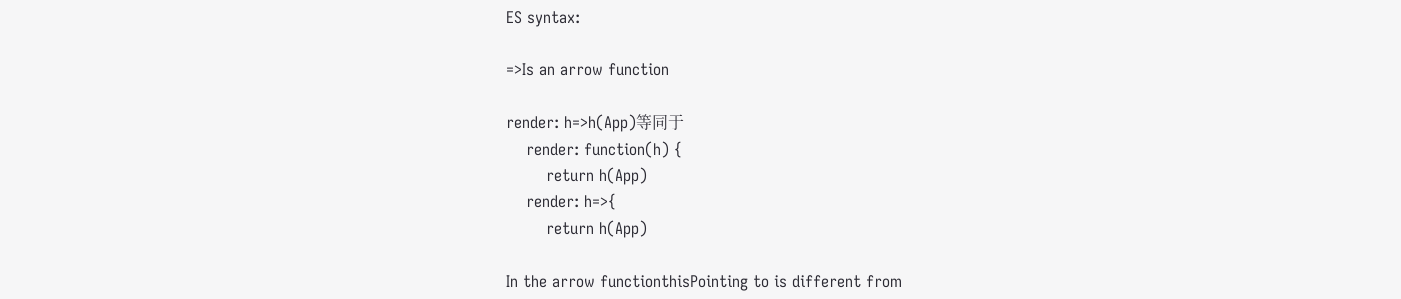ES syntax:

=>Is an arrow function

render: h=>h(App)等同于
    render: function(h) {
        return h(App)
    render: h=>{
        return h(App)

In the arrow functionthisPointing to is different from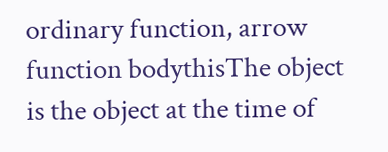ordinary function, arrow function bodythisThe object is the object at the time of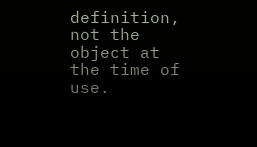definition, not the object at the time of use.